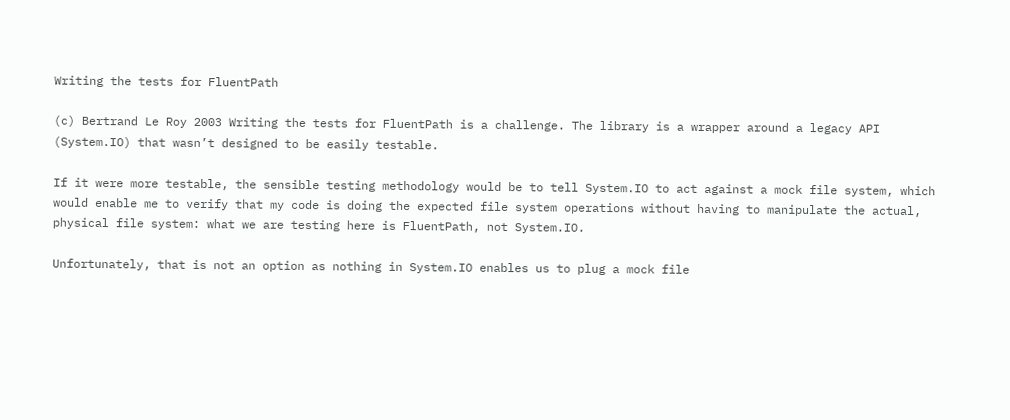Writing the tests for FluentPath

(c) Bertrand Le Roy 2003 Writing the tests for FluentPath is a challenge. The library is a wrapper around a legacy API (System.IO) that wasn’t designed to be easily testable.

If it were more testable, the sensible testing methodology would be to tell System.IO to act against a mock file system, which would enable me to verify that my code is doing the expected file system operations without having to manipulate the actual, physical file system: what we are testing here is FluentPath, not System.IO.

Unfortunately, that is not an option as nothing in System.IO enables us to plug a mock file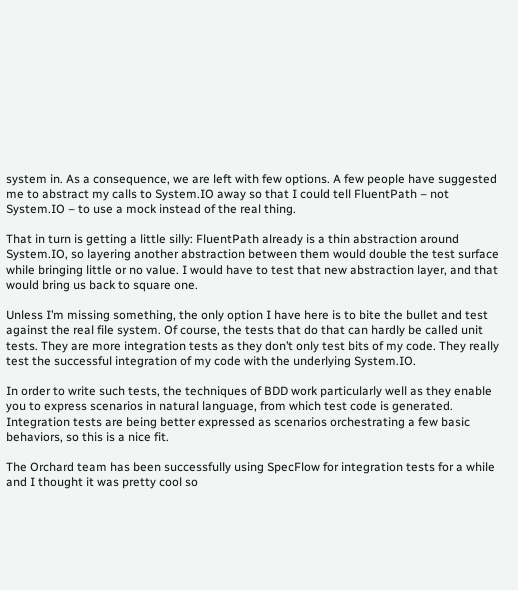system in. As a consequence, we are left with few options. A few people have suggested me to abstract my calls to System.IO away so that I could tell FluentPath – not System.IO – to use a mock instead of the real thing.

That in turn is getting a little silly: FluentPath already is a thin abstraction around System.IO, so layering another abstraction between them would double the test surface while bringing little or no value. I would have to test that new abstraction layer, and that would bring us back to square one.

Unless I’m missing something, the only option I have here is to bite the bullet and test against the real file system. Of course, the tests that do that can hardly be called unit tests. They are more integration tests as they don’t only test bits of my code. They really test the successful integration of my code with the underlying System.IO.

In order to write such tests, the techniques of BDD work particularly well as they enable you to express scenarios in natural language, from which test code is generated. Integration tests are being better expressed as scenarios orchestrating a few basic behaviors, so this is a nice fit.

The Orchard team has been successfully using SpecFlow for integration tests for a while and I thought it was pretty cool so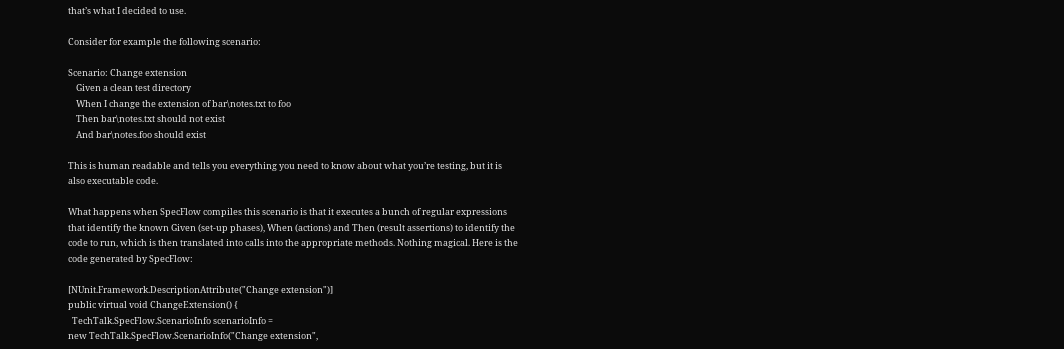that’s what I decided to use.

Consider for example the following scenario:

Scenario: Change extension
    Given a clean test directory
    When I change the extension of bar\notes.txt to foo
    Then bar\notes.txt should not exist
    And bar\notes.foo should exist

This is human readable and tells you everything you need to know about what you’re testing, but it is also executable code.

What happens when SpecFlow compiles this scenario is that it executes a bunch of regular expressions that identify the known Given (set-up phases), When (actions) and Then (result assertions) to identify the code to run, which is then translated into calls into the appropriate methods. Nothing magical. Here is the code generated by SpecFlow:

[NUnit.Framework.DescriptionAttribute("Change extension")]
public virtual void ChangeExtension() {
  TechTalk.SpecFlow.ScenarioInfo scenarioInfo =
new TechTalk.SpecFlow.ScenarioInfo("Change extension",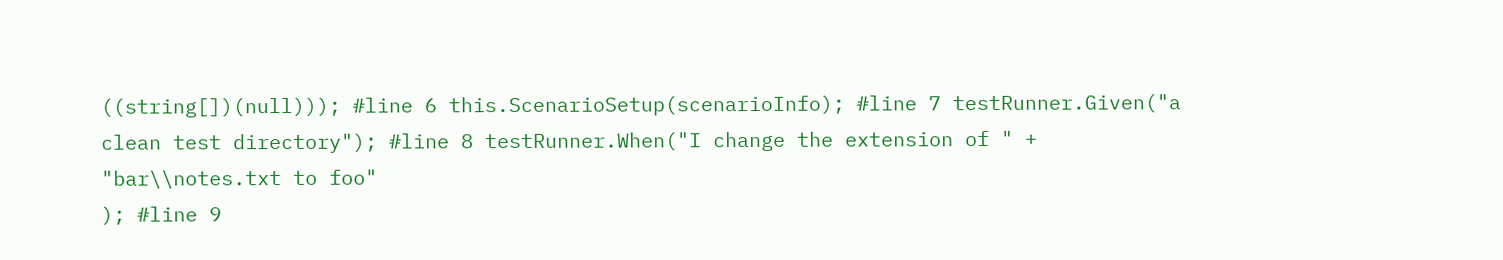((string[])(null))); #line 6 this.ScenarioSetup(scenarioInfo); #line 7 testRunner.Given("a clean test directory"); #line 8 testRunner.When("I change the extension of " +
"bar\\notes.txt to foo"
); #line 9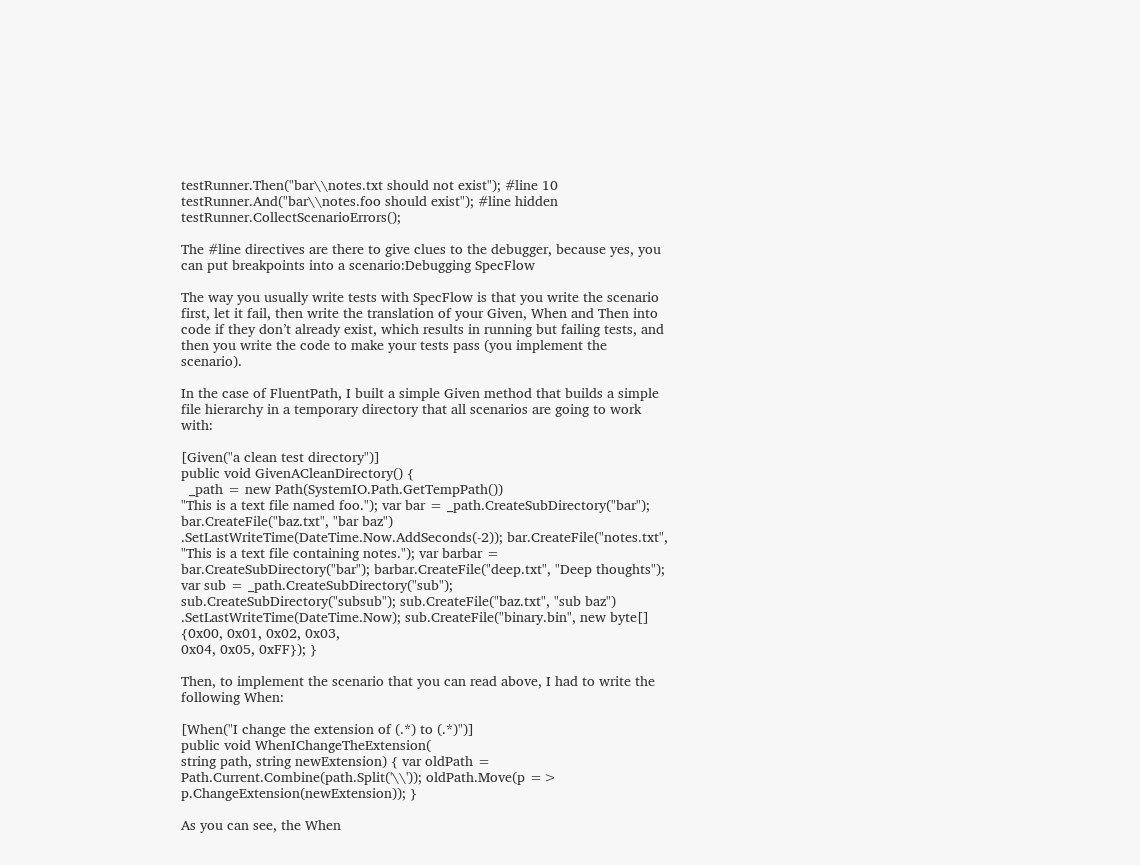testRunner.Then("bar\\notes.txt should not exist"); #line 10 testRunner.And("bar\\notes.foo should exist"); #line hidden testRunner.CollectScenarioErrors();

The #line directives are there to give clues to the debugger, because yes, you can put breakpoints into a scenario:Debugging SpecFlow

The way you usually write tests with SpecFlow is that you write the scenario first, let it fail, then write the translation of your Given, When and Then into code if they don’t already exist, which results in running but failing tests, and then you write the code to make your tests pass (you implement the scenario).

In the case of FluentPath, I built a simple Given method that builds a simple file hierarchy in a temporary directory that all scenarios are going to work with:

[Given("a clean test directory")]
public void GivenACleanDirectory() {
  _path = new Path(SystemIO.Path.GetTempPath())
"This is a text file named foo."); var bar = _path.CreateSubDirectory("bar"); bar.CreateFile("baz.txt", "bar baz") .SetLastWriteTime(DateTime.Now.AddSeconds(-2)); bar.CreateFile("notes.txt",
"This is a text file containing notes."); var barbar = bar.CreateSubDirectory("bar"); barbar.CreateFile("deep.txt", "Deep thoughts"); var sub = _path.CreateSubDirectory("sub"); sub.CreateSubDirectory("subsub"); sub.CreateFile("baz.txt", "sub baz") .SetLastWriteTime(DateTime.Now); sub.CreateFile("binary.bin", new byte[] {0x00, 0x01, 0x02, 0x03,
0x04, 0x05, 0xFF}); }

Then, to implement the scenario that you can read above, I had to write the following When:

[When("I change the extension of (.*) to (.*)")]
public void WhenIChangeTheExtension(
string path, string newExtension) { var oldPath = Path.Current.Combine(path.Split('\\')); oldPath.Move(p => p.ChangeExtension(newExtension)); }

As you can see, the When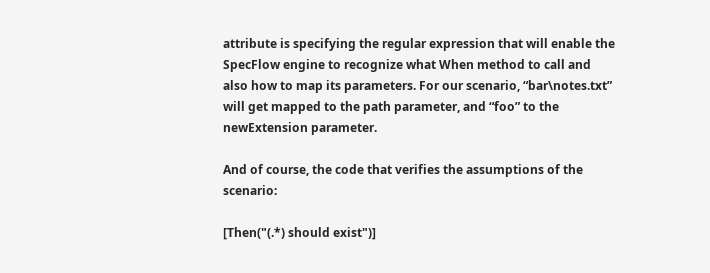attribute is specifying the regular expression that will enable the SpecFlow engine to recognize what When method to call and also how to map its parameters. For our scenario, “bar\notes.txt” will get mapped to the path parameter, and “foo” to the newExtension parameter.

And of course, the code that verifies the assumptions of the scenario:

[Then("(.*) should exist")]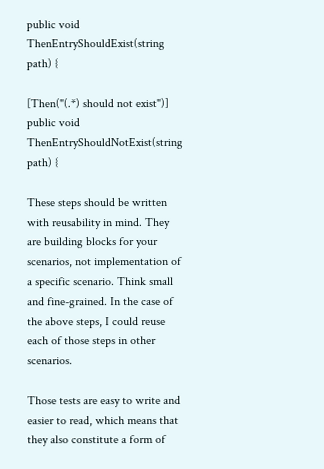public void ThenEntryShouldExist(string path) {

[Then("(.*) should not exist")]
public void ThenEntryShouldNotExist(string path) {

These steps should be written with reusability in mind. They are building blocks for your scenarios, not implementation of a specific scenario. Think small and fine-grained. In the case of the above steps, I could reuse each of those steps in other scenarios.

Those tests are easy to write and easier to read, which means that they also constitute a form of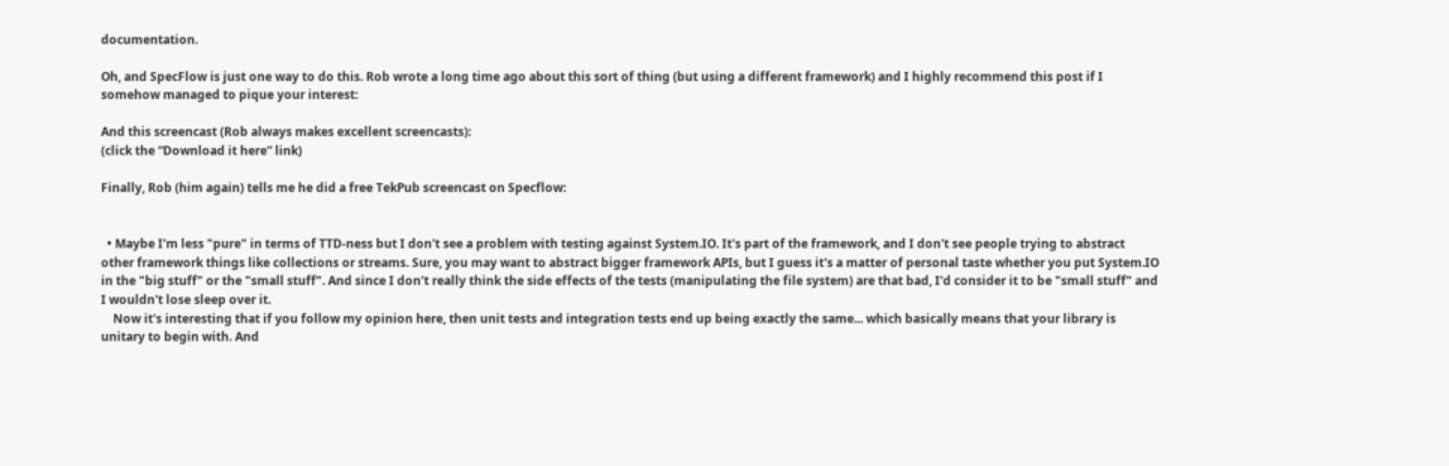documentation.

Oh, and SpecFlow is just one way to do this. Rob wrote a long time ago about this sort of thing (but using a different framework) and I highly recommend this post if I somehow managed to pique your interest:

And this screencast (Rob always makes excellent screencasts):
(click the “Download it here” link)

Finally, Rob (him again) tells me he did a free TekPub screencast on Specflow:


  • Maybe I'm less "pure" in terms of TTD-ness but I don't see a problem with testing against System.IO. It's part of the framework, and I don't see people trying to abstract other framework things like collections or streams. Sure, you may want to abstract bigger framework APIs, but I guess it's a matter of personal taste whether you put System.IO in the "big stuff" or the "small stuff". And since I don't really think the side effects of the tests (manipulating the file system) are that bad, I'd consider it to be "small stuff" and I wouldn't lose sleep over it.
    Now it's interesting that if you follow my opinion here, then unit tests and integration tests end up being exactly the same... which basically means that your library is unitary to begin with. And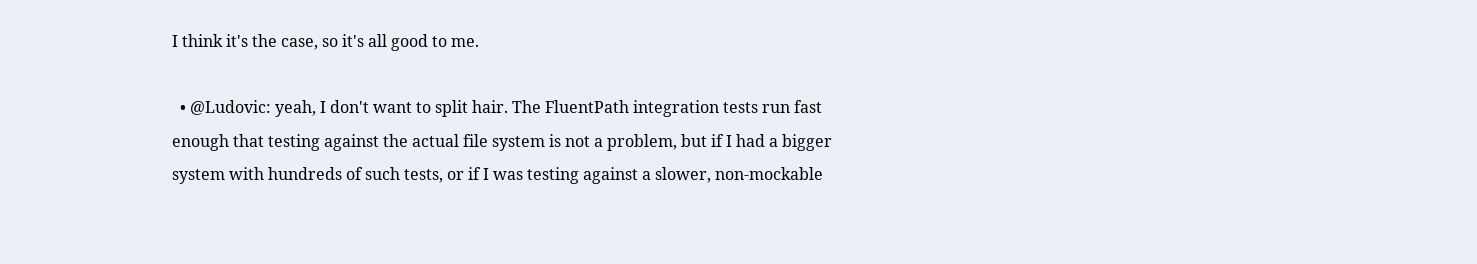I think it's the case, so it's all good to me.

  • @Ludovic: yeah, I don't want to split hair. The FluentPath integration tests run fast enough that testing against the actual file system is not a problem, but if I had a bigger system with hundreds of such tests, or if I was testing against a slower, non-mockable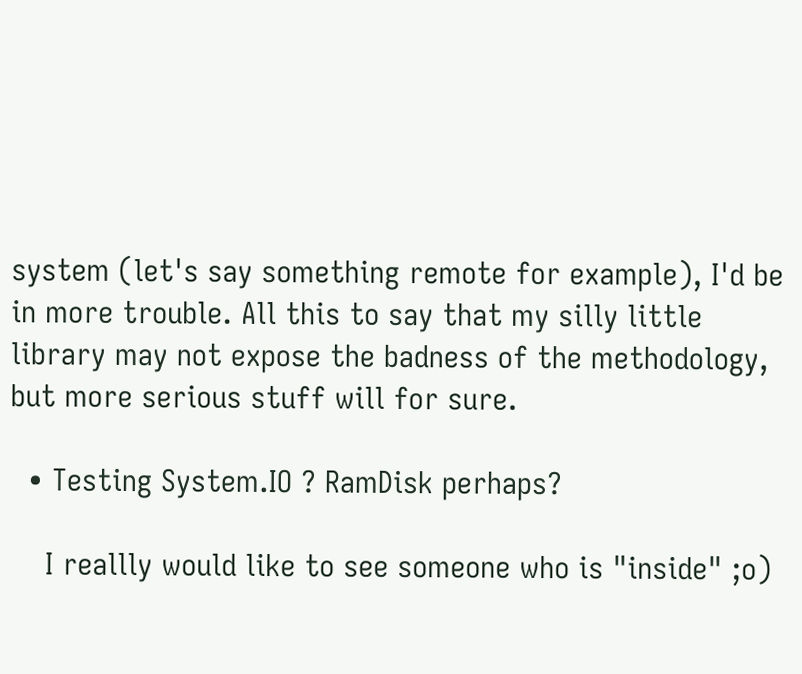system (let's say something remote for example), I'd be in more trouble. All this to say that my silly little library may not expose the badness of the methodology, but more serious stuff will for sure.

  • Testing System.IO ? RamDisk perhaps?

    I reallly would like to see someone who is "inside" ;o)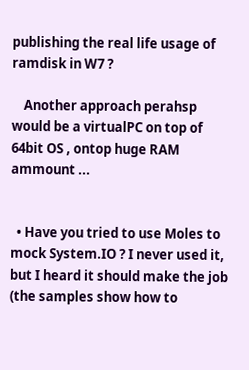publishing the real life usage of ramdisk in W7 ?

    Another approach perahsp would be a virtualPC on top of 64bit OS , ontop huge RAM ammount ...


  • Have you tried to use Moles to mock System.IO ? I never used it, but I heard it should make the job (the samples show how to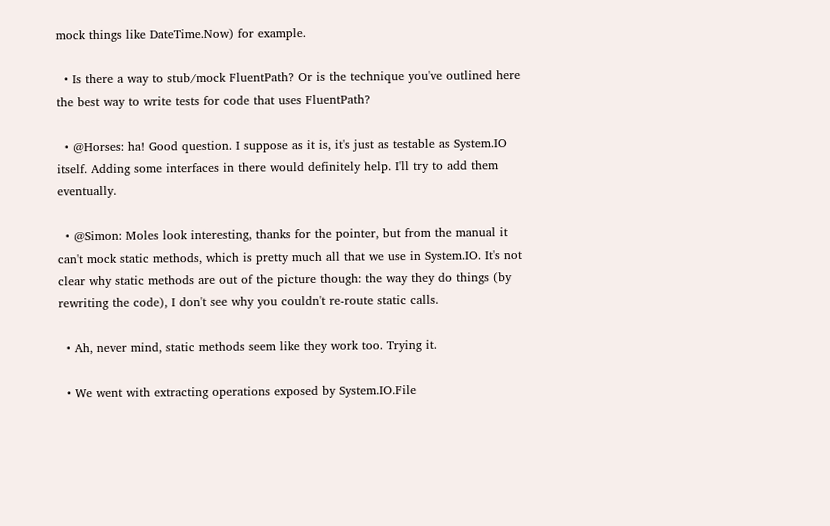mock things like DateTime.Now) for example.

  • Is there a way to stub/mock FluentPath? Or is the technique you've outlined here the best way to write tests for code that uses FluentPath?

  • @Horses: ha! Good question. I suppose as it is, it's just as testable as System.IO itself. Adding some interfaces in there would definitely help. I'll try to add them eventually.

  • @Simon: Moles look interesting, thanks for the pointer, but from the manual it can't mock static methods, which is pretty much all that we use in System.IO. It's not clear why static methods are out of the picture though: the way they do things (by rewriting the code), I don't see why you couldn't re-route static calls.

  • Ah, never mind, static methods seem like they work too. Trying it.

  • We went with extracting operations exposed by System.IO.File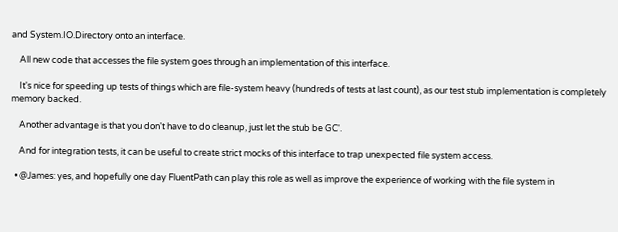and System.IO.Directory onto an interface.

    All new code that accesses the file system goes through an implementation of this interface.

    It's nice for speeding up tests of things which are file-system heavy (hundreds of tests at last count), as our test stub implementation is completely memory backed.

    Another advantage is that you don't have to do cleanup, just let the stub be GC'.

    And for integration tests, it can be useful to create strict mocks of this interface to trap unexpected file system access.

  • @James: yes, and hopefully one day FluentPath can play this role as well as improve the experience of working with the file system in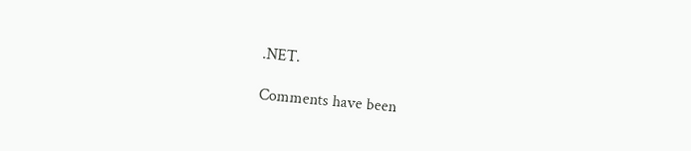.NET.

Comments have been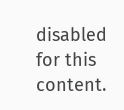disabled for this content.